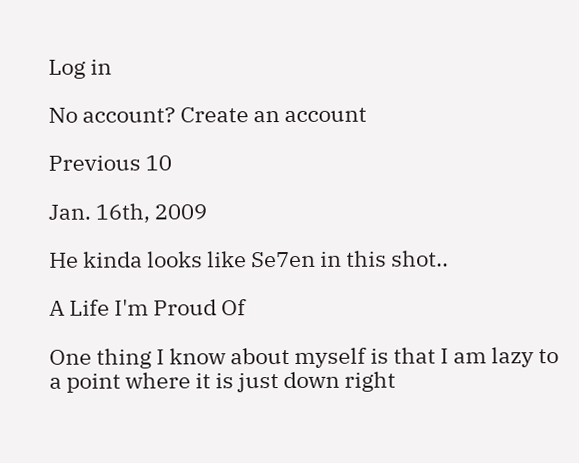Log in

No account? Create an account

Previous 10

Jan. 16th, 2009

He kinda looks like Se7en in this shot..

A Life I'm Proud Of

One thing I know about myself is that I am lazy to a point where it is just down right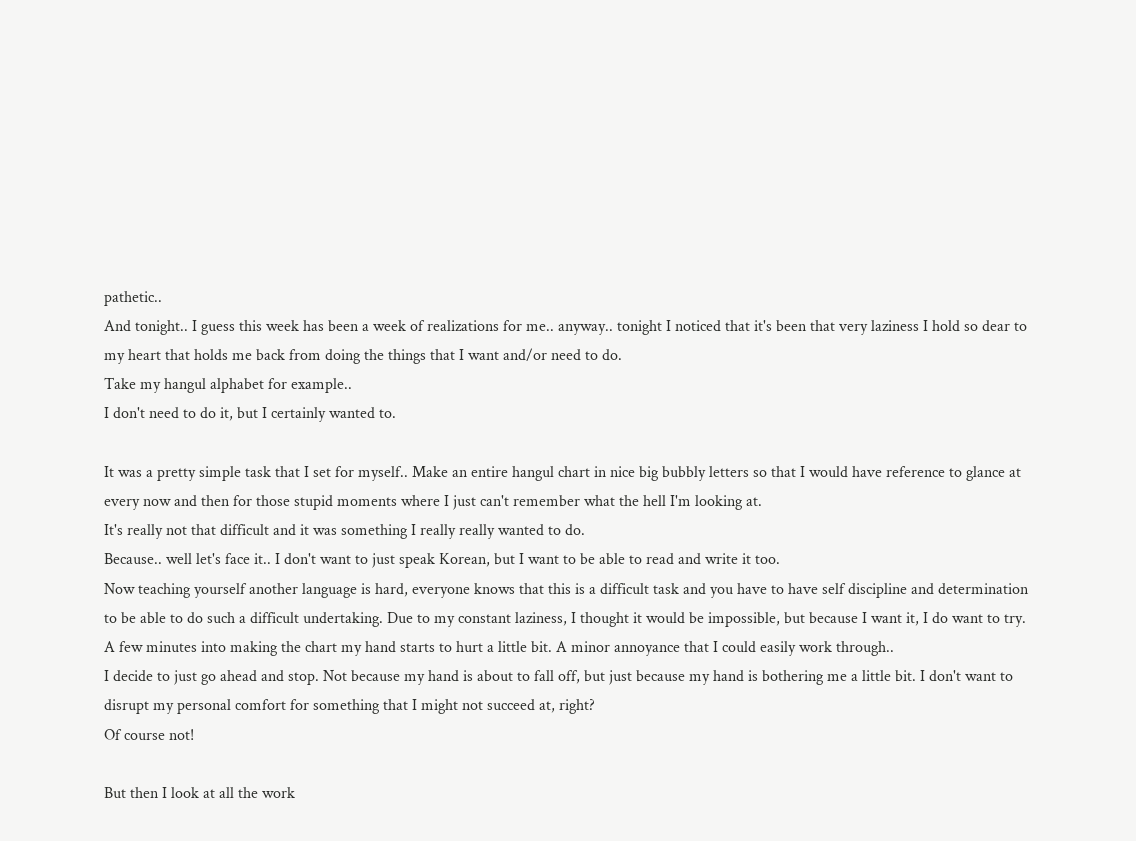pathetic..
And tonight.. I guess this week has been a week of realizations for me.. anyway.. tonight I noticed that it's been that very laziness I hold so dear to my heart that holds me back from doing the things that I want and/or need to do.
Take my hangul alphabet for example..
I don't need to do it, but I certainly wanted to.

It was a pretty simple task that I set for myself.. Make an entire hangul chart in nice big bubbly letters so that I would have reference to glance at every now and then for those stupid moments where I just can't remember what the hell I'm looking at.
It's really not that difficult and it was something I really really wanted to do.
Because.. well let's face it.. I don't want to just speak Korean, but I want to be able to read and write it too.
Now teaching yourself another language is hard, everyone knows that this is a difficult task and you have to have self discipline and determination to be able to do such a difficult undertaking. Due to my constant laziness, I thought it would be impossible, but because I want it, I do want to try.
A few minutes into making the chart my hand starts to hurt a little bit. A minor annoyance that I could easily work through..
I decide to just go ahead and stop. Not because my hand is about to fall off, but just because my hand is bothering me a little bit. I don't want to disrupt my personal comfort for something that I might not succeed at, right?
Of course not!

But then I look at all the work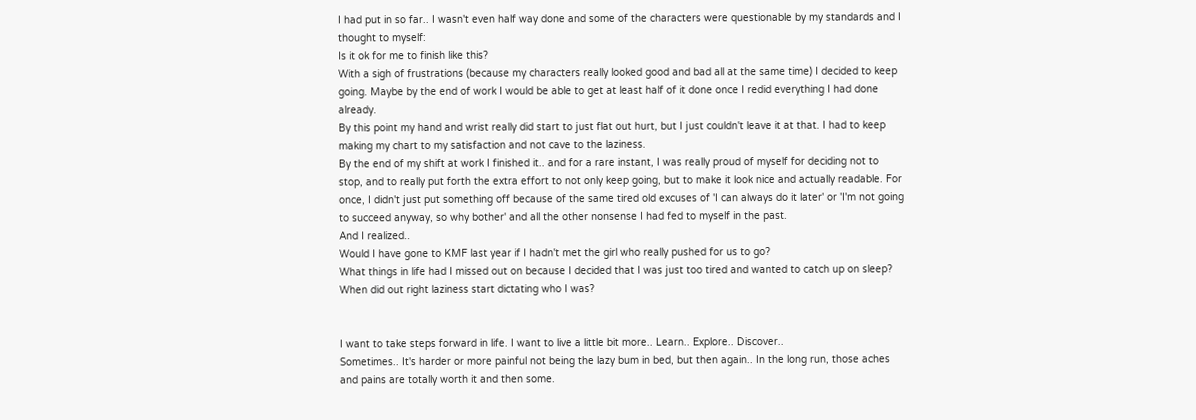I had put in so far.. I wasn't even half way done and some of the characters were questionable by my standards and I thought to myself:
Is it ok for me to finish like this?
With a sigh of frustrations (because my characters really looked good and bad all at the same time) I decided to keep going. Maybe by the end of work I would be able to get at least half of it done once I redid everything I had done already.
By this point my hand and wrist really did start to just flat out hurt, but I just couldn't leave it at that. I had to keep making my chart to my satisfaction and not cave to the laziness.
By the end of my shift at work I finished it.. and for a rare instant, I was really proud of myself for deciding not to stop, and to really put forth the extra effort to not only keep going, but to make it look nice and actually readable. For once, I didn't just put something off because of the same tired old excuses of 'I can always do it later' or 'I'm not going to succeed anyway, so why bother' and all the other nonsense I had fed to myself in the past.
And I realized..
Would I have gone to KMF last year if I hadn't met the girl who really pushed for us to go?
What things in life had I missed out on because I decided that I was just too tired and wanted to catch up on sleep?
When did out right laziness start dictating who I was?


I want to take steps forward in life. I want to live a little bit more.. Learn.. Explore.. Discover..
Sometimes.. It's harder or more painful not being the lazy bum in bed, but then again.. In the long run, those aches and pains are totally worth it and then some.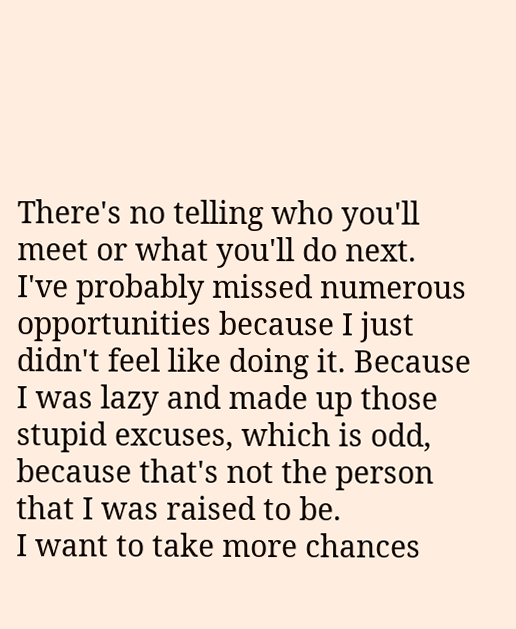There's no telling who you'll meet or what you'll do next.
I've probably missed numerous opportunities because I just didn't feel like doing it. Because I was lazy and made up those stupid excuses, which is odd, because that's not the person that I was raised to be.
I want to take more chances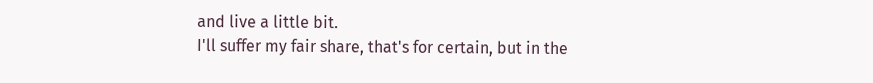and live a little bit.
I'll suffer my fair share, that's for certain, but in the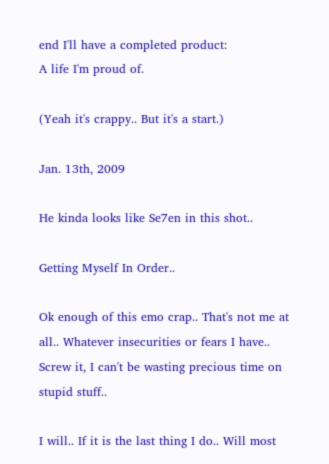end I'll have a completed product:
A life I'm proud of.

(Yeah it's crappy.. But it's a start.)

Jan. 13th, 2009

He kinda looks like Se7en in this shot..

Getting Myself In Order..

Ok enough of this emo crap.. That's not me at all.. Whatever insecurities or fears I have.. Screw it, I can't be wasting precious time on stupid stuff..

I will.. If it is the last thing I do.. Will most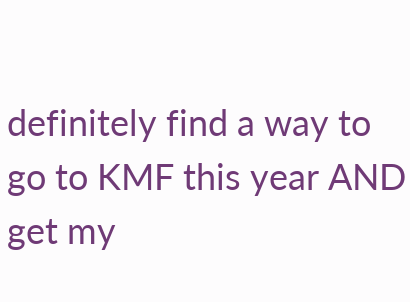definitely find a way to go to KMF this year AND get my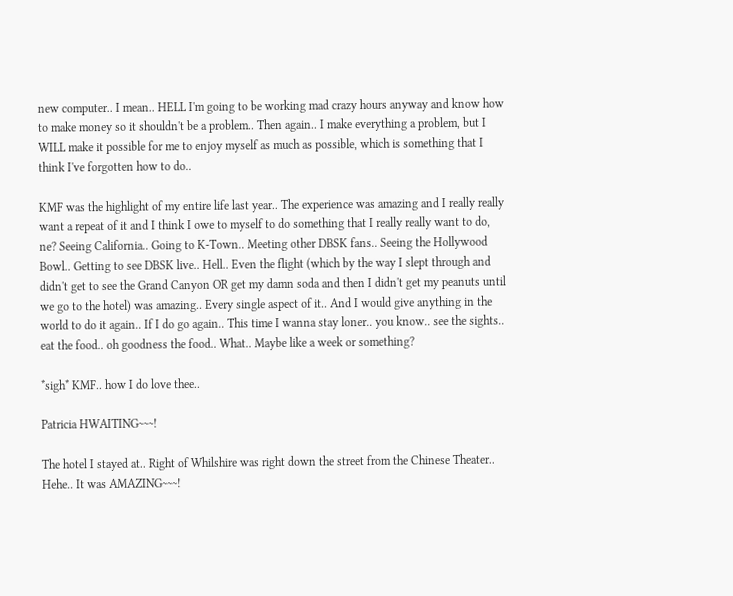new computer.. I mean.. HELL I'm going to be working mad crazy hours anyway and know how to make money so it shouldn't be a problem.. Then again.. I make everything a problem, but I WILL make it possible for me to enjoy myself as much as possible, which is something that I think I've forgotten how to do..

KMF was the highlight of my entire life last year.. The experience was amazing and I really really want a repeat of it and I think I owe to myself to do something that I really really want to do, ne? Seeing California.. Going to K-Town.. Meeting other DBSK fans.. Seeing the Hollywood Bowl.. Getting to see DBSK live.. Hell.. Even the flight (which by the way I slept through and didn't get to see the Grand Canyon OR get my damn soda and then I didn't get my peanuts until we go to the hotel) was amazing.. Every single aspect of it.. And I would give anything in the world to do it again.. If I do go again.. This time I wanna stay loner.. you know.. see the sights.. eat the food.. oh goodness the food.. What.. Maybe like a week or something?

*sigh* KMF.. how I do love thee..

Patricia HWAITING~~~!

The hotel I stayed at.. Right of Whilshire was right down the street from the Chinese Theater..
Hehe.. It was AMAZING~~~!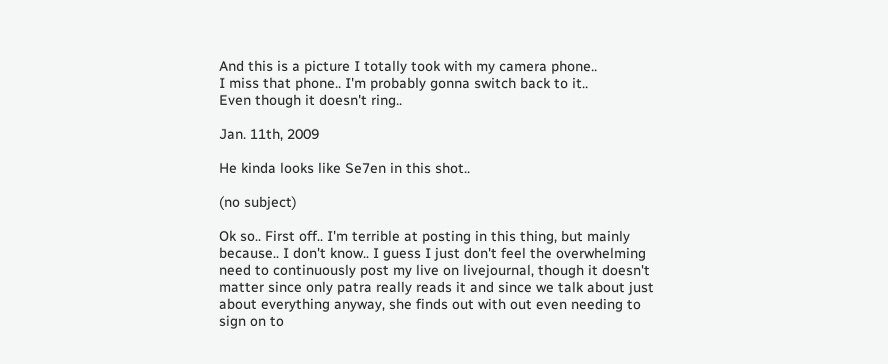And this is a picture I totally took with my camera phone..
I miss that phone.. I'm probably gonna switch back to it..
Even though it doesn't ring..

Jan. 11th, 2009

He kinda looks like Se7en in this shot..

(no subject)

Ok so.. First off.. I'm terrible at posting in this thing, but mainly because.. I don't know.. I guess I just don't feel the overwhelming need to continuously post my live on livejournal, though it doesn't matter since only patra really reads it and since we talk about just about everything anyway, she finds out with out even needing to sign on to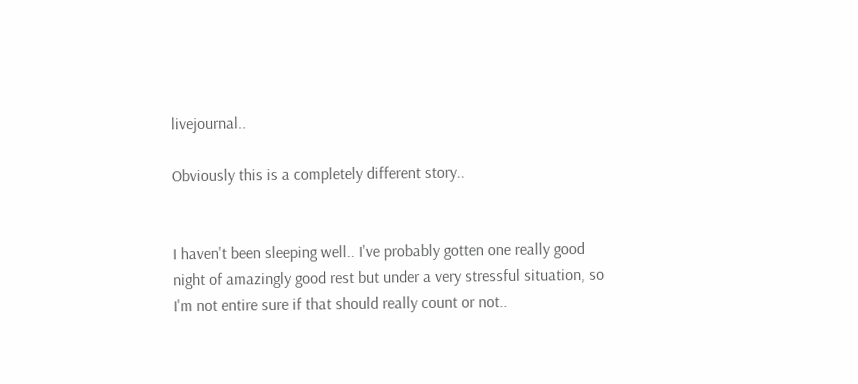livejournal..

Obviously this is a completely different story..


I haven't been sleeping well.. I've probably gotten one really good night of amazingly good rest but under a very stressful situation, so I'm not entire sure if that should really count or not..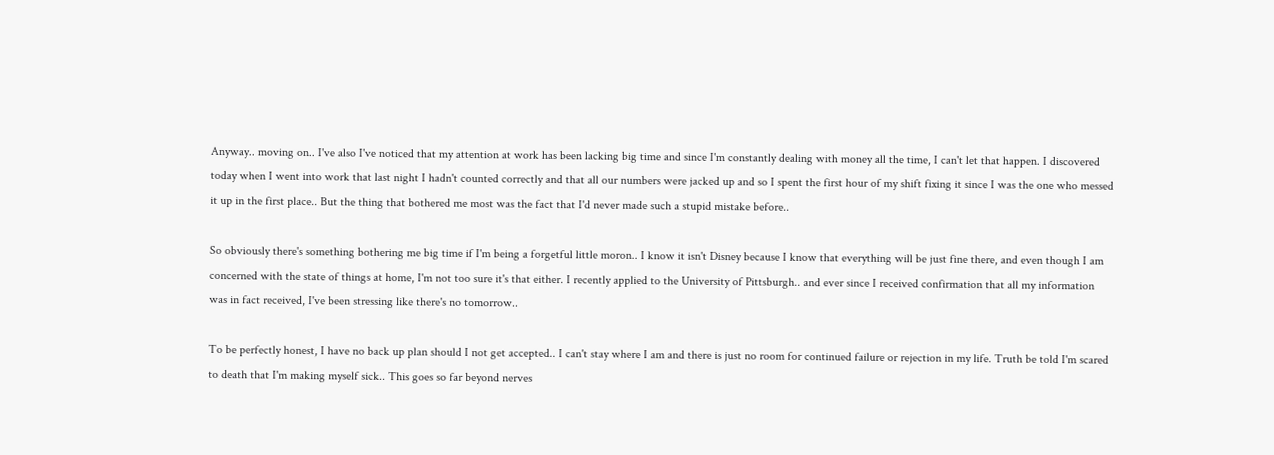Anyway.. moving on.. I've also I've noticed that my attention at work has been lacking big time and since I'm constantly dealing with money all the time, I can't let that happen. I discovered today when I went into work that last night I hadn't counted correctly and that all our numbers were jacked up and so I spent the first hour of my shift fixing it since I was the one who messed it up in the first place.. But the thing that bothered me most was the fact that I'd never made such a stupid mistake before..

So obviously there's something bothering me big time if I'm being a forgetful little moron.. I know it isn't Disney because I know that everything will be just fine there, and even though I am concerned with the state of things at home, I'm not too sure it's that either. I recently applied to the University of Pittsburgh.. and ever since I received confirmation that all my information was in fact received, I've been stressing like there's no tomorrow..

To be perfectly honest, I have no back up plan should I not get accepted.. I can't stay where I am and there is just no room for continued failure or rejection in my life. Truth be told I'm scared to death that I'm making myself sick.. This goes so far beyond nerves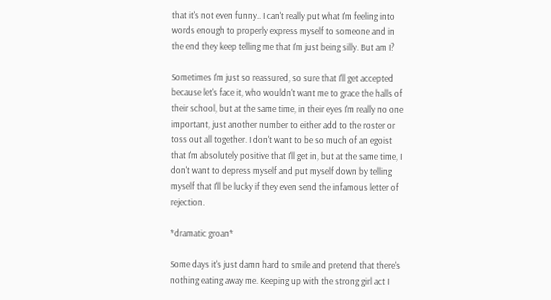that it's not even funny.. I can't really put what I'm feeling into words enough to properly express myself to someone and in the end they keep telling me that I'm just being silly. But am I?

Sometimes I'm just so reassured, so sure that I'll get accepted because let's face it, who wouldn't want me to grace the halls of their school, but at the same time, in their eyes I'm really no one important, just another number to either add to the roster or toss out all together. I don't want to be so much of an egoist that I'm absolutely positive that I'll get in, but at the same time, I don't want to depress myself and put myself down by telling myself that I'll be lucky if they even send the infamous letter of rejection.

*dramatic groan*

Some days it's just damn hard to smile and pretend that there's nothing eating away me. Keeping up with the strong girl act I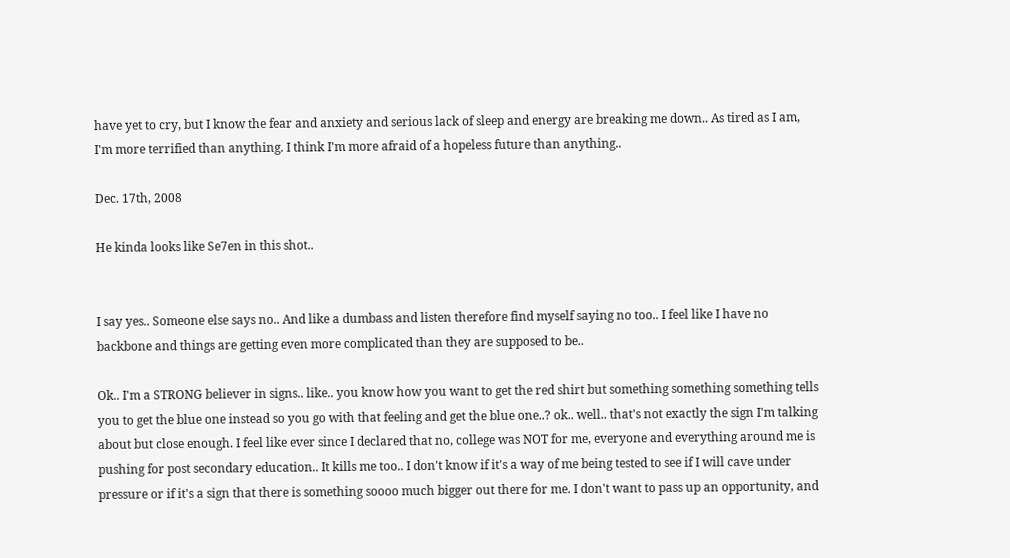have yet to cry, but I know the fear and anxiety and serious lack of sleep and energy are breaking me down.. As tired as I am, I'm more terrified than anything. I think I'm more afraid of a hopeless future than anything..

Dec. 17th, 2008

He kinda looks like Se7en in this shot..


I say yes.. Someone else says no.. And like a dumbass and listen therefore find myself saying no too.. I feel like I have no backbone and things are getting even more complicated than they are supposed to be..

Ok.. I'm a STRONG believer in signs.. like.. you know how you want to get the red shirt but something something something tells you to get the blue one instead so you go with that feeling and get the blue one..? ok.. well.. that's not exactly the sign I'm talking about but close enough. I feel like ever since I declared that no, college was NOT for me, everyone and everything around me is pushing for post secondary education.. It kills me too.. I don't know if it's a way of me being tested to see if I will cave under pressure or if it's a sign that there is something soooo much bigger out there for me. I don't want to pass up an opportunity, and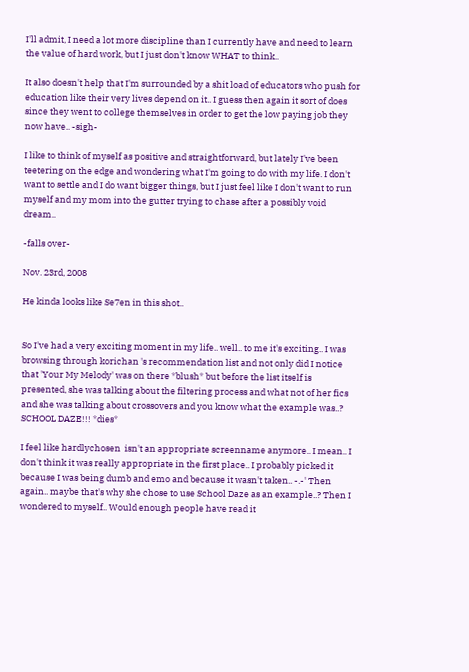I'll admit, I need a lot more discipline than I currently have and need to learn the value of hard work, but I just don't know WHAT to think..

It also doesn't help that I'm surrounded by a shit load of educators who push for education like their very lives depend on it.. I guess then again it sort of does since they went to college themselves in order to get the low paying job they now have.. -sigh-

I like to think of myself as positive and straightforward, but lately I've been teetering on the edge and wondering what I'm going to do with my life. I don't want to settle and I do want bigger things, but I just feel like I don't want to run myself and my mom into the gutter trying to chase after a possibly void dream..

-falls over-

Nov. 23rd, 2008

He kinda looks like Se7en in this shot..


So I've had a very exciting moment in my life.. well.. to me it's exciting.. I was browsing through korichan 's recommendation list and not only did I notice that 'Your My Melody' was on there *blush* but before the list itself is presented, she was talking about the filtering process and what not of her fics and she was talking about crossovers and you know what the example was..? SCHOOL DAZE!!! *dies*

I feel like hardlychosen  isn't an appropriate screenname anymore.. I mean.. I don't think it was really appropriate in the first place.. I probably picked it because I was being dumb and emo and because it wasn't taken.. -.-' Then again.. maybe that's why she chose to use School Daze as an example..? Then I wondered to myself.. Would enough people have read it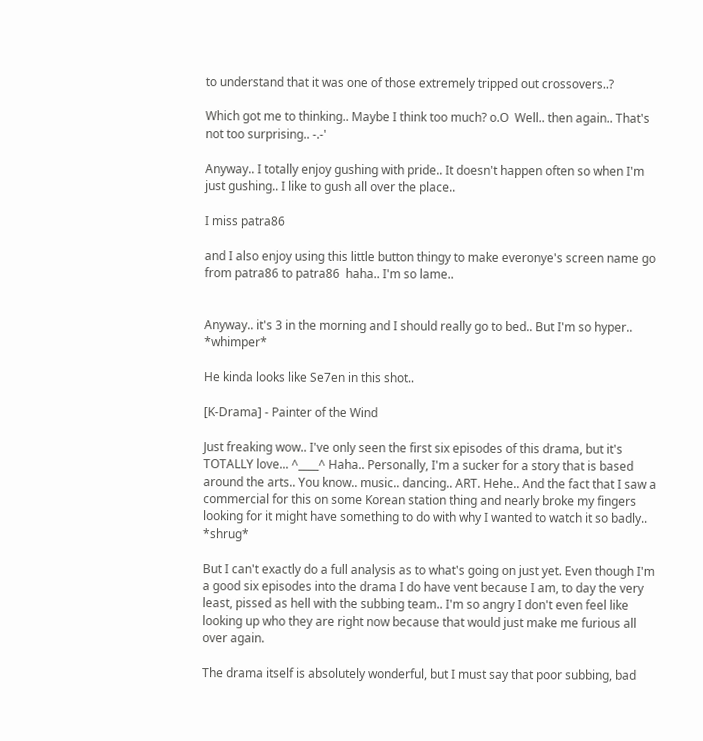to understand that it was one of those extremely tripped out crossovers..?

Which got me to thinking.. Maybe I think too much? o.O  Well.. then again.. That's not too surprising.. -.-'

Anyway.. I totally enjoy gushing with pride.. It doesn't happen often so when I'm just gushing.. I like to gush all over the place..

I miss patra86

and I also enjoy using this little button thingy to make everonye's screen name go from patra86 to patra86  haha.. I'm so lame..


Anyway.. it's 3 in the morning and I should really go to bed.. But I'm so hyper.. *whimper*

He kinda looks like Se7en in this shot..

[K-Drama] - Painter of the Wind

Just freaking wow.. I've only seen the first six episodes of this drama, but it's TOTALLY love... ^____^ Haha.. Personally, I'm a sucker for a story that is based around the arts.. You know.. music.. dancing.. ART. Hehe.. And the fact that I saw a commercial for this on some Korean station thing and nearly broke my fingers looking for it might have something to do with why I wanted to watch it so badly.. *shrug*

But I can't exactly do a full analysis as to what's going on just yet. Even though I'm a good six episodes into the drama I do have vent because I am, to day the very least, pissed as hell with the subbing team.. I'm so angry I don't even feel like looking up who they are right now because that would just make me furious all over again.

The drama itself is absolutely wonderful, but I must say that poor subbing, bad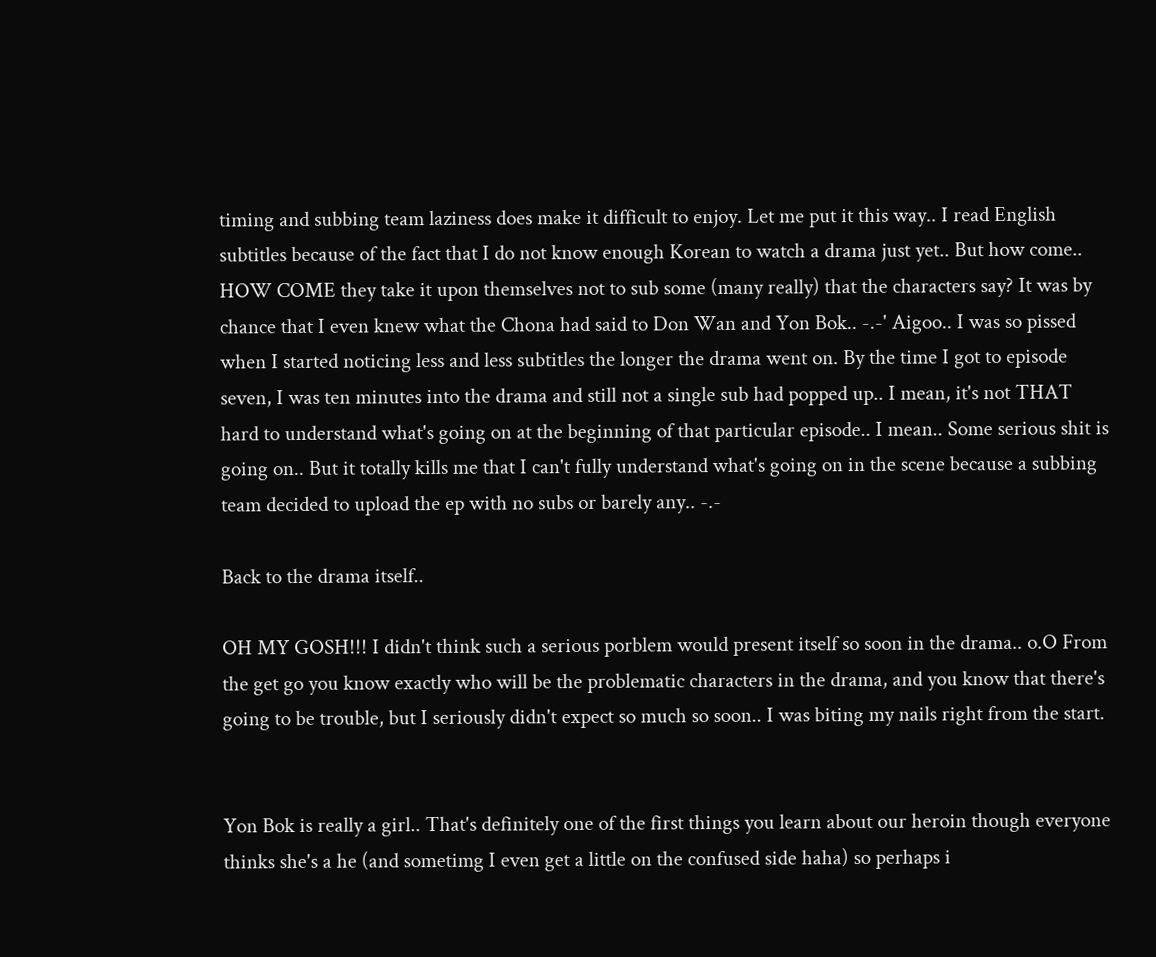timing and subbing team laziness does make it difficult to enjoy. Let me put it this way.. I read English subtitles because of the fact that I do not know enough Korean to watch a drama just yet.. But how come.. HOW COME they take it upon themselves not to sub some (many really) that the characters say? It was by chance that I even knew what the Chona had said to Don Wan and Yon Bok.. -.-' Aigoo.. I was so pissed when I started noticing less and less subtitles the longer the drama went on. By the time I got to episode seven, I was ten minutes into the drama and still not a single sub had popped up.. I mean, it's not THAT hard to understand what's going on at the beginning of that particular episode.. I mean.. Some serious shit is going on.. But it totally kills me that I can't fully understand what's going on in the scene because a subbing team decided to upload the ep with no subs or barely any.. -.-

Back to the drama itself..

OH MY GOSH!!! I didn't think such a serious porblem would present itself so soon in the drama.. o.O From the get go you know exactly who will be the problematic characters in the drama, and you know that there's going to be trouble, but I seriously didn't expect so much so soon.. I was biting my nails right from the start.


Yon Bok is really a girl.. That's definitely one of the first things you learn about our heroin though everyone thinks she's a he (and sometimg I even get a little on the confused side haha) so perhaps i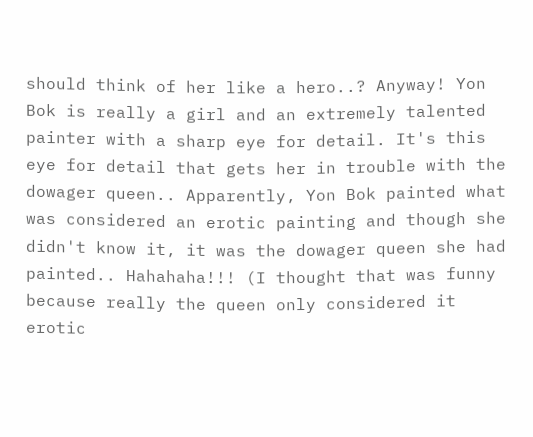should think of her like a hero..? Anyway! Yon Bok is really a girl and an extremely talented painter with a sharp eye for detail. It's this eye for detail that gets her in trouble with the dowager queen.. Apparently, Yon Bok painted what was considered an erotic painting and though she didn't know it, it was the dowager queen she had painted.. Hahahaha!!! (I thought that was funny because really the queen only considered it erotic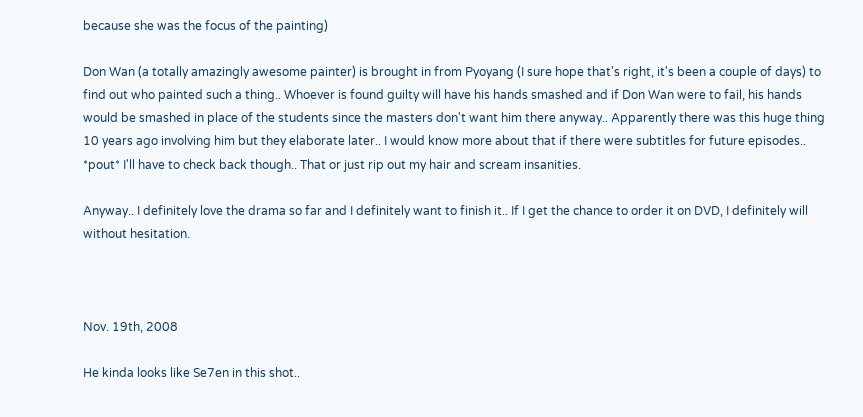because she was the focus of the painting)

Don Wan (a totally amazingly awesome painter) is brought in from Pyoyang (I sure hope that's right, it's been a couple of days) to find out who painted such a thing.. Whoever is found guilty will have his hands smashed and if Don Wan were to fail, his hands would be smashed in place of the students since the masters don't want him there anyway.. Apparently there was this huge thing 10 years ago involving him but they elaborate later.. I would know more about that if there were subtitles for future episodes.. *pout* I'll have to check back though.. That or just rip out my hair and scream insanities.

Anyway.. I definitely love the drama so far and I definitely want to finish it.. If I get the chance to order it on DVD, I definitely will without hesitation.



Nov. 19th, 2008

He kinda looks like Se7en in this shot..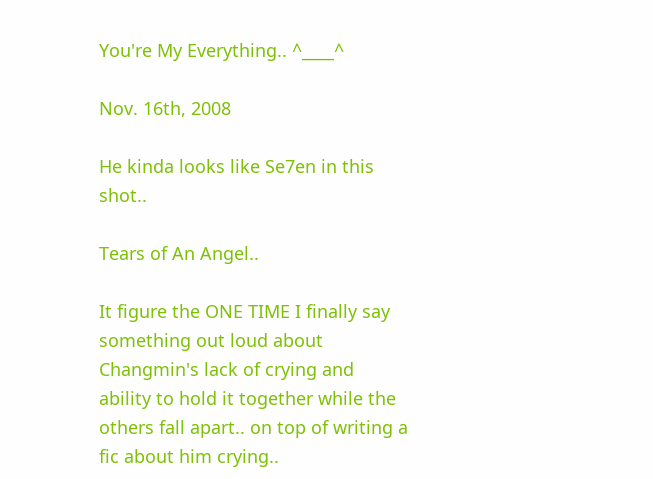You're My Everything.. ^____^

Nov. 16th, 2008

He kinda looks like Se7en in this shot..

Tears of An Angel..

It figure the ONE TIME I finally say something out loud about Changmin's lack of crying and ability to hold it together while the others fall apart.. on top of writing a fic about him crying..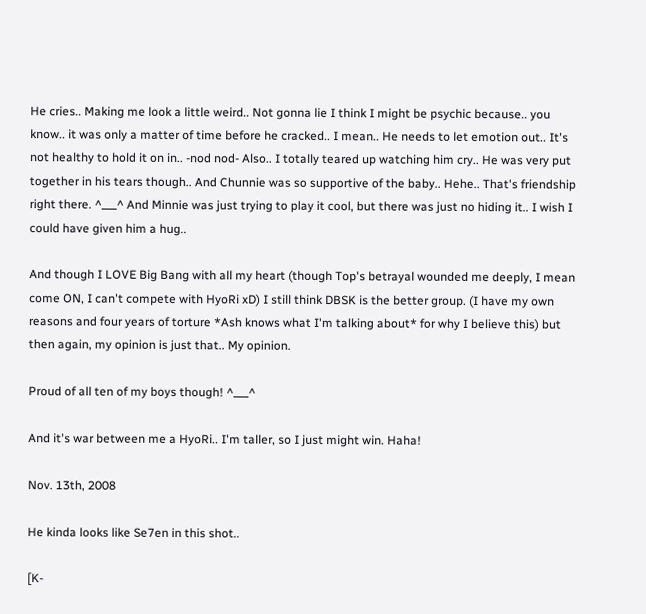He cries.. Making me look a little weird.. Not gonna lie I think I might be psychic because.. you know.. it was only a matter of time before he cracked.. I mean.. He needs to let emotion out.. It's not healthy to hold it on in.. -nod nod- Also.. I totally teared up watching him cry.. He was very put together in his tears though.. And Chunnie was so supportive of the baby.. Hehe.. That's friendship right there. ^___^ And Minnie was just trying to play it cool, but there was just no hiding it.. I wish I could have given him a hug..

And though I LOVE Big Bang with all my heart (though Top's betrayal wounded me deeply, I mean come ON, I can't compete with HyoRi xD) I still think DBSK is the better group. (I have my own reasons and four years of torture *Ash knows what I'm talking about* for why I believe this) but then again, my opinion is just that.. My opinion.

Proud of all ten of my boys though! ^___^

And it's war between me a HyoRi.. I'm taller, so I just might win. Haha!

Nov. 13th, 2008

He kinda looks like Se7en in this shot..

[K-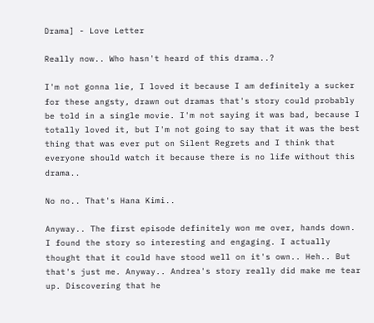Drama] - Love Letter

Really now.. Who hasn't heard of this drama..?

I'm not gonna lie, I loved it because I am definitely a sucker for these angsty, drawn out dramas that's story could probably be told in a single movie. I'm not saying it was bad, because I totally loved it, but I'm not going to say that it was the best thing that was ever put on Silent Regrets and I think that everyone should watch it because there is no life without this drama..

No no.. That's Hana Kimi..

Anyway.. The first episode definitely won me over, hands down. I found the story so interesting and engaging. I actually thought that it could have stood well on it's own.. Heh.. But that's just me. Anyway.. Andrea's story really did make me tear up. Discovering that he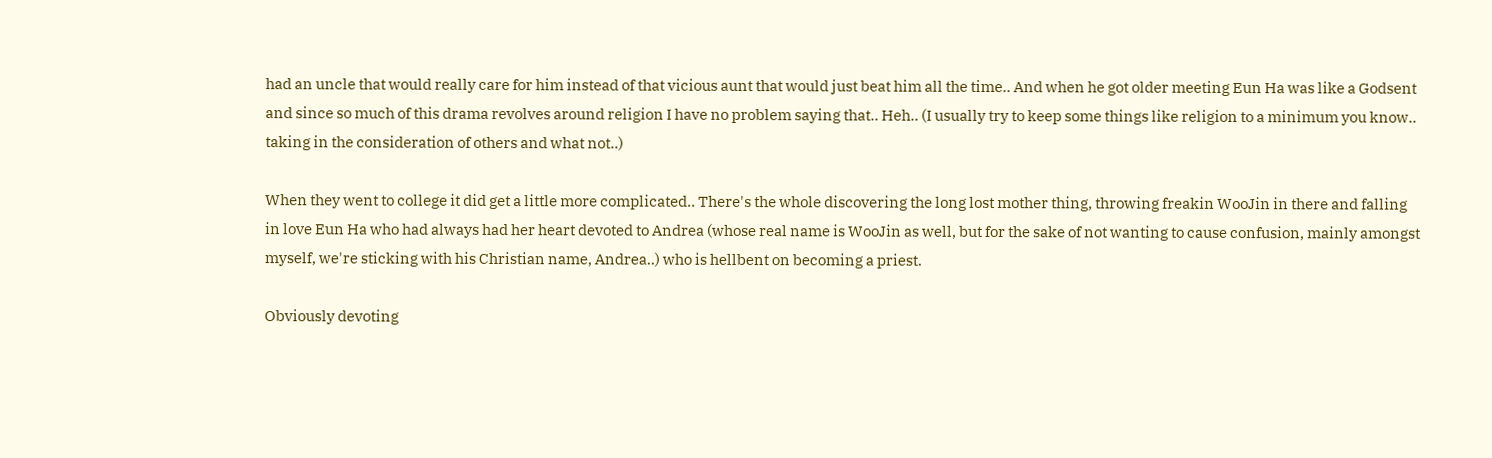had an uncle that would really care for him instead of that vicious aunt that would just beat him all the time.. And when he got older meeting Eun Ha was like a Godsent and since so much of this drama revolves around religion I have no problem saying that.. Heh.. (I usually try to keep some things like religion to a minimum you know.. taking in the consideration of others and what not..)

When they went to college it did get a little more complicated.. There's the whole discovering the long lost mother thing, throwing freakin WooJin in there and falling in love Eun Ha who had always had her heart devoted to Andrea (whose real name is WooJin as well, but for the sake of not wanting to cause confusion, mainly amongst myself, we're sticking with his Christian name, Andrea..) who is hellbent on becoming a priest.

Obviously devoting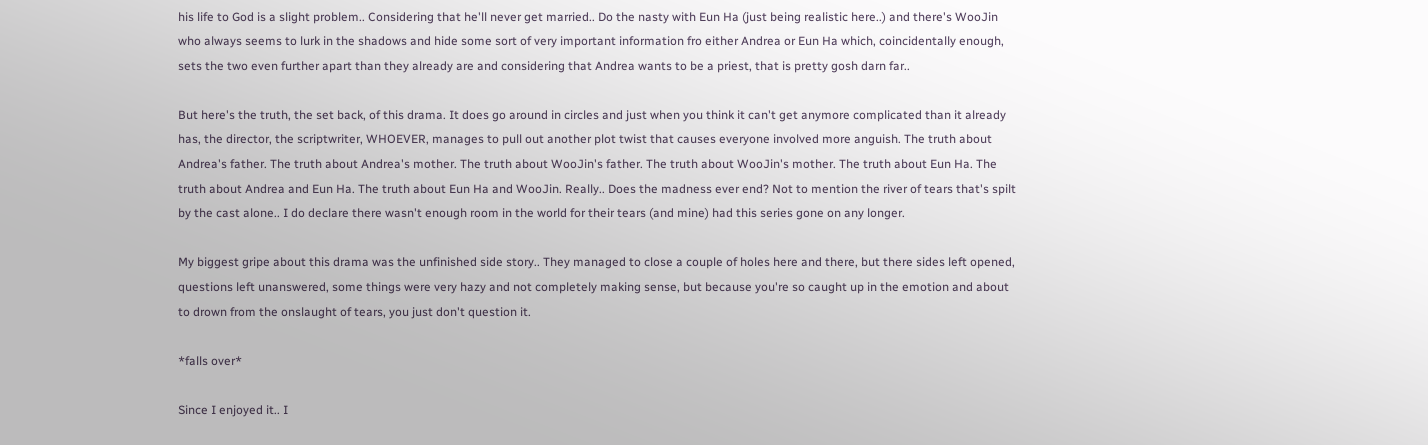his life to God is a slight problem.. Considering that he'll never get married.. Do the nasty with Eun Ha (just being realistic here..) and there's WooJin who always seems to lurk in the shadows and hide some sort of very important information fro either Andrea or Eun Ha which, coincidentally enough, sets the two even further apart than they already are and considering that Andrea wants to be a priest, that is pretty gosh darn far..

But here's the truth, the set back, of this drama. It does go around in circles and just when you think it can't get anymore complicated than it already has, the director, the scriptwriter, WHOEVER, manages to pull out another plot twist that causes everyone involved more anguish. The truth about Andrea's father. The truth about Andrea's mother. The truth about WooJin's father. The truth about WooJin's mother. The truth about Eun Ha. The truth about Andrea and Eun Ha. The truth about Eun Ha and WooJin. Really.. Does the madness ever end? Not to mention the river of tears that's spilt by the cast alone.. I do declare there wasn't enough room in the world for their tears (and mine) had this series gone on any longer.

My biggest gripe about this drama was the unfinished side story.. They managed to close a couple of holes here and there, but there sides left opened, questions left unanswered, some things were very hazy and not completely making sense, but because you're so caught up in the emotion and about to drown from the onslaught of tears, you just don't question it.

*falls over*

Since I enjoyed it.. I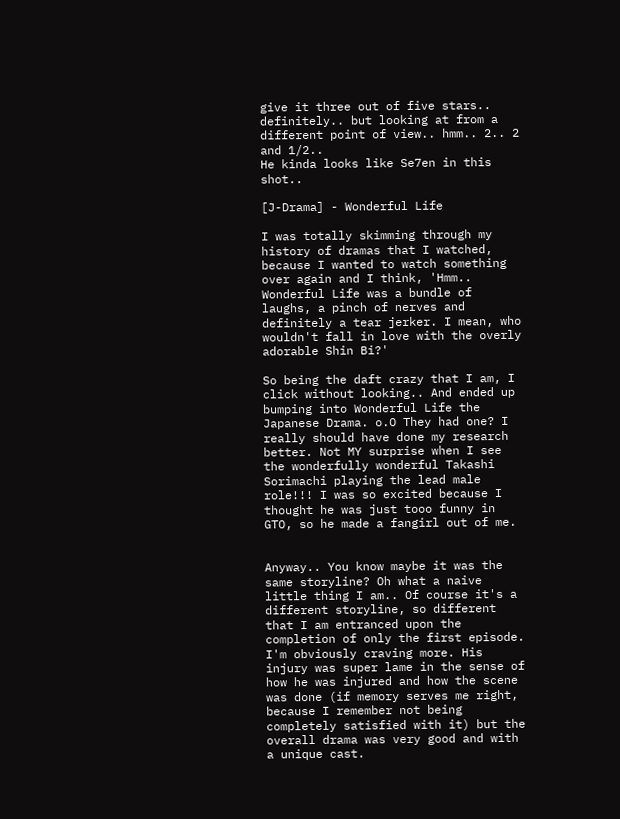give it three out of five stars.. definitely.. but looking at from a different point of view.. hmm.. 2.. 2 and 1/2..
He kinda looks like Se7en in this shot..

[J-Drama] - Wonderful Life

I was totally skimming through my history of dramas that I watched, because I wanted to watch something over again and I think, 'Hmm.. Wonderful Life was a bundle of laughs, a pinch of nerves and definitely a tear jerker. I mean, who wouldn't fall in love with the overly adorable Shin Bi?'

So being the daft crazy that I am, I click without looking.. And ended up bumping into Wonderful Life the Japanese Drama. o.O They had one? I really should have done my research better. Not MY surprise when I see the wonderfully wonderful Takashi Sorimachi playing the lead male role!!! I was so excited because I thought he was just tooo funny in GTO, so he made a fangirl out of me.


Anyway.. You know maybe it was the same storyline? Oh what a naive little thing I am.. Of course it's a different storyline, so different that I am entranced upon the completion of only the first episode. I'm obviously craving more. His injury was super lame in the sense of how he was injured and how the scene was done (if memory serves me right, because I remember not being completely satisfied with it) but the overall drama was very good and with a unique cast.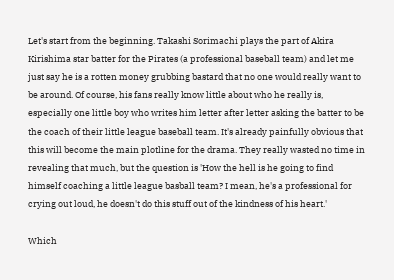Let's start from the beginning. Takashi Sorimachi plays the part of Akira Kirishima star batter for the Pirates (a professional baseball team) and let me just say he is a rotten money grubbing bastard that no one would really want to be around. Of course, his fans really know little about who he really is, especially one little boy who writes him letter after letter asking the batter to be the coach of their little league baseball team. It's already painfully obvious that this will become the main plotline for the drama. They really wasted no time in revealing that much, but the question is 'How the hell is he going to find himself coaching a little league basball team? I mean, he's a professional for crying out loud, he doesn't do this stuff out of the kindness of his heart.'

Which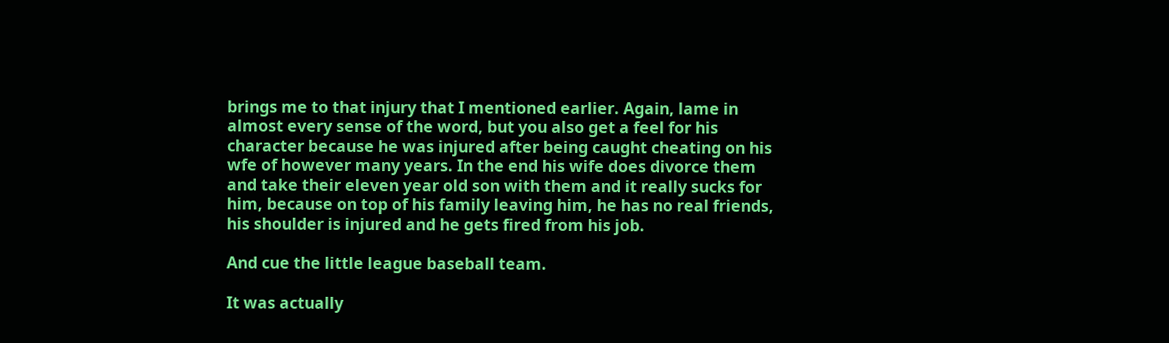brings me to that injury that I mentioned earlier. Again, lame in almost every sense of the word, but you also get a feel for his character because he was injured after being caught cheating on his wfe of however many years. In the end his wife does divorce them and take their eleven year old son with them and it really sucks for him, because on top of his family leaving him, he has no real friends, his shoulder is injured and he gets fired from his job.

And cue the little league baseball team.

It was actually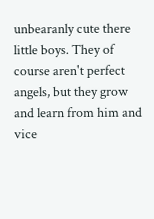unbearanly cute there little boys. They of course aren't perfect angels, but they grow and learn from him and vice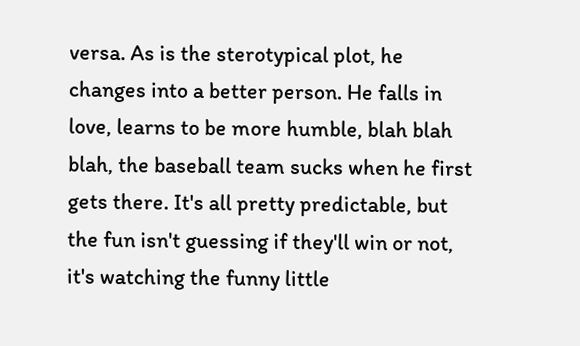versa. As is the sterotypical plot, he changes into a better person. He falls in love, learns to be more humble, blah blah blah, the baseball team sucks when he first gets there. It's all pretty predictable, but the fun isn't guessing if they'll win or not, it's watching the funny little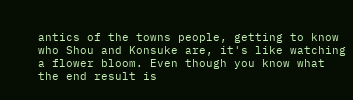antics of the towns people, getting to know who Shou and Konsuke are, it's like watching a flower bloom. Even though you know what the end result is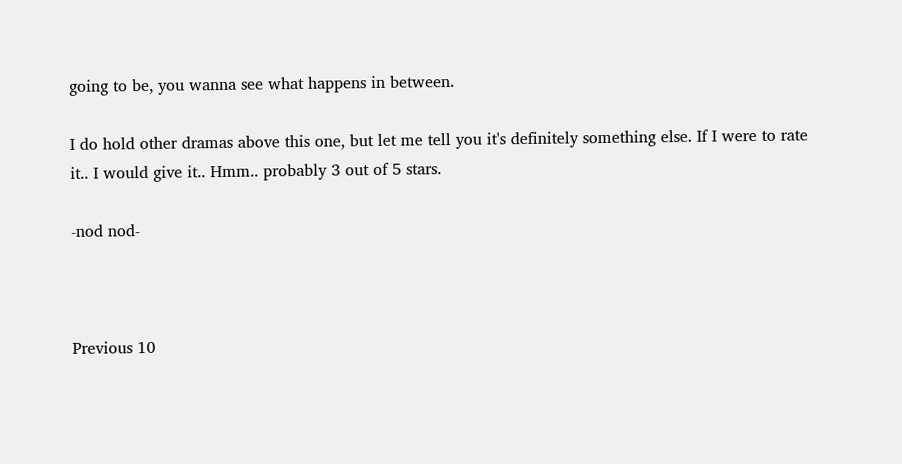going to be, you wanna see what happens in between.

I do hold other dramas above this one, but let me tell you it's definitely something else. If I were to rate it.. I would give it.. Hmm.. probably 3 out of 5 stars.

-nod nod-



Previous 10